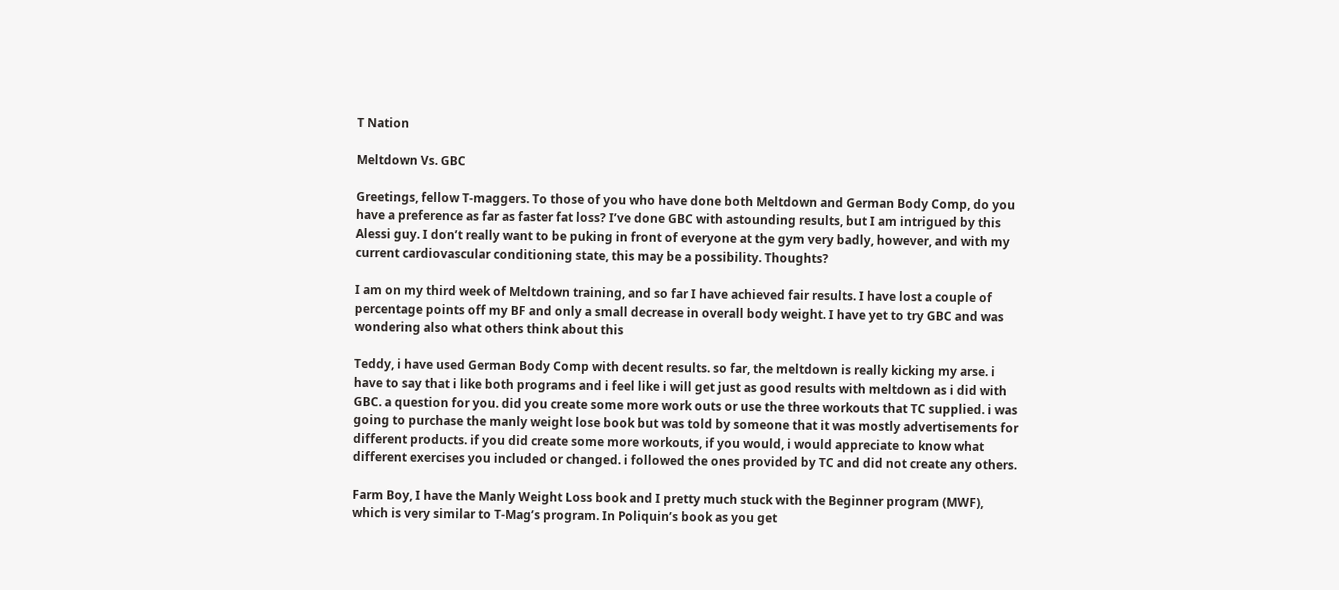T Nation

Meltdown Vs. GBC

Greetings, fellow T-maggers. To those of you who have done both Meltdown and German Body Comp, do you have a preference as far as faster fat loss? I’ve done GBC with astounding results, but I am intrigued by this Alessi guy. I don’t really want to be puking in front of everyone at the gym very badly, however, and with my current cardiovascular conditioning state, this may be a possibility. Thoughts?

I am on my third week of Meltdown training, and so far I have achieved fair results. I have lost a couple of percentage points off my BF and only a small decrease in overall body weight. I have yet to try GBC and was wondering also what others think about this

Teddy, i have used German Body Comp with decent results. so far, the meltdown is really kicking my arse. i have to say that i like both programs and i feel like i will get just as good results with meltdown as i did with GBC. a question for you. did you create some more work outs or use the three workouts that TC supplied. i was going to purchase the manly weight lose book but was told by someone that it was mostly advertisements for different products. if you did create some more workouts, if you would, i would appreciate to know what different exercises you included or changed. i followed the ones provided by TC and did not create any others.

Farm Boy, I have the Manly Weight Loss book and I pretty much stuck with the Beginner program (MWF), which is very similar to T-Mag’s program. In Poliquin’s book as you get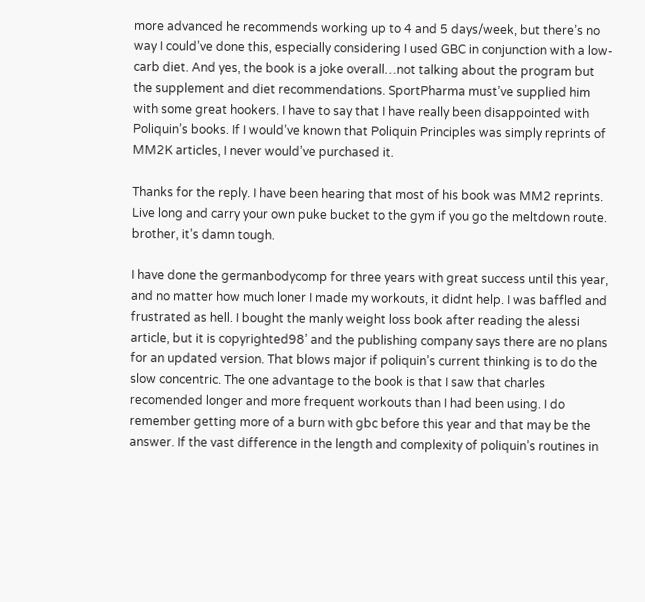more advanced he recommends working up to 4 and 5 days/week, but there’s no way I could’ve done this, especially considering I used GBC in conjunction with a low-carb diet. And yes, the book is a joke overall…not talking about the program but the supplement and diet recommendations. SportPharma must’ve supplied him with some great hookers. I have to say that I have really been disappointed with Poliquin’s books. If I would’ve known that Poliquin Principles was simply reprints of MM2K articles, I never would’ve purchased it.

Thanks for the reply. I have been hearing that most of his book was MM2 reprints. Live long and carry your own puke bucket to the gym if you go the meltdown route. brother, it’s damn tough.

I have done the germanbodycomp for three years with great success until this year, and no matter how much loner I made my workouts, it didnt help. I was baffled and frustrated as hell. I bought the manly weight loss book after reading the alessi article, but it is copyrighted98’ and the publishing company says there are no plans for an updated version. That blows major if poliquin’s current thinking is to do the slow concentric. The one advantage to the book is that I saw that charles recomended longer and more frequent workouts than I had been using. I do remember getting more of a burn with gbc before this year and that may be the answer. If the vast difference in the length and complexity of poliquin’s routines in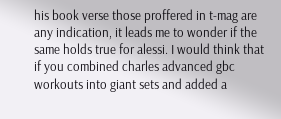his book verse those proffered in t-mag are any indication, it leads me to wonder if the same holds true for alessi. I would think that if you combined charles advanced gbc workouts into giant sets and added a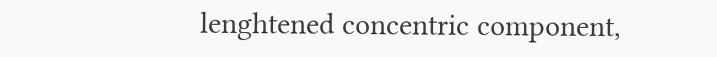lenghtened concentric component,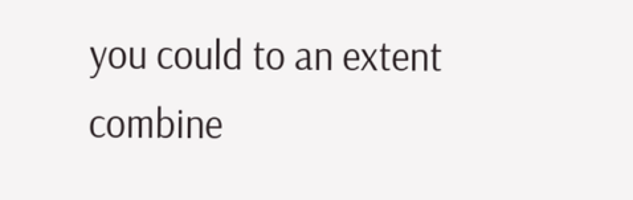you could to an extent combine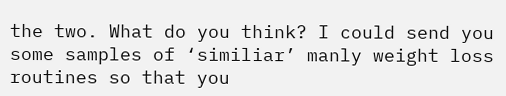the two. What do you think? I could send you some samples of ‘similiar’ manly weight loss routines so that you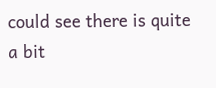could see there is quite a bit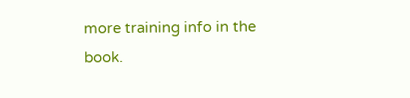more training info in the book.